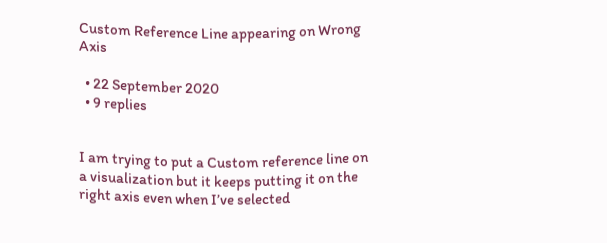Custom Reference Line appearing on Wrong Axis

  • 22 September 2020
  • 9 replies


I am trying to put a Custom reference line on a visualization but it keeps putting it on the right axis even when I’ve selected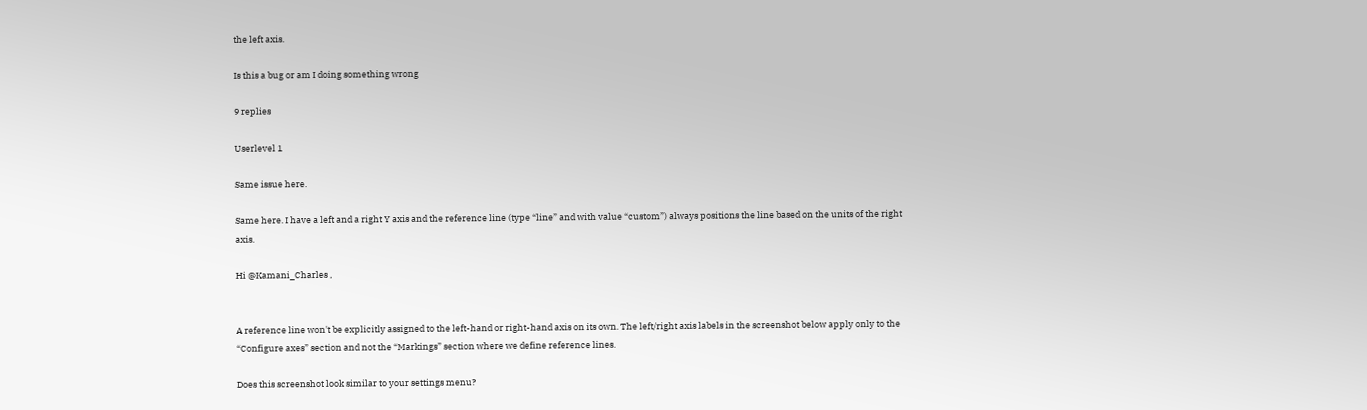the left axis.

Is this a bug or am I doing something wrong

9 replies

Userlevel 1

Same issue here.

Same here. I have a left and a right Y axis and the reference line (type “line” and with value “custom”) always positions the line based on the units of the right axis.

Hi @Kamani_Charles ,


A reference line won't be explicitly assigned to the left-hand or right-hand axis on its own. The left/right axis labels in the screenshot below apply only to the “Configure axes” section and not the “Markings” section where we define reference lines.

Does this screenshot look similar to your settings menu?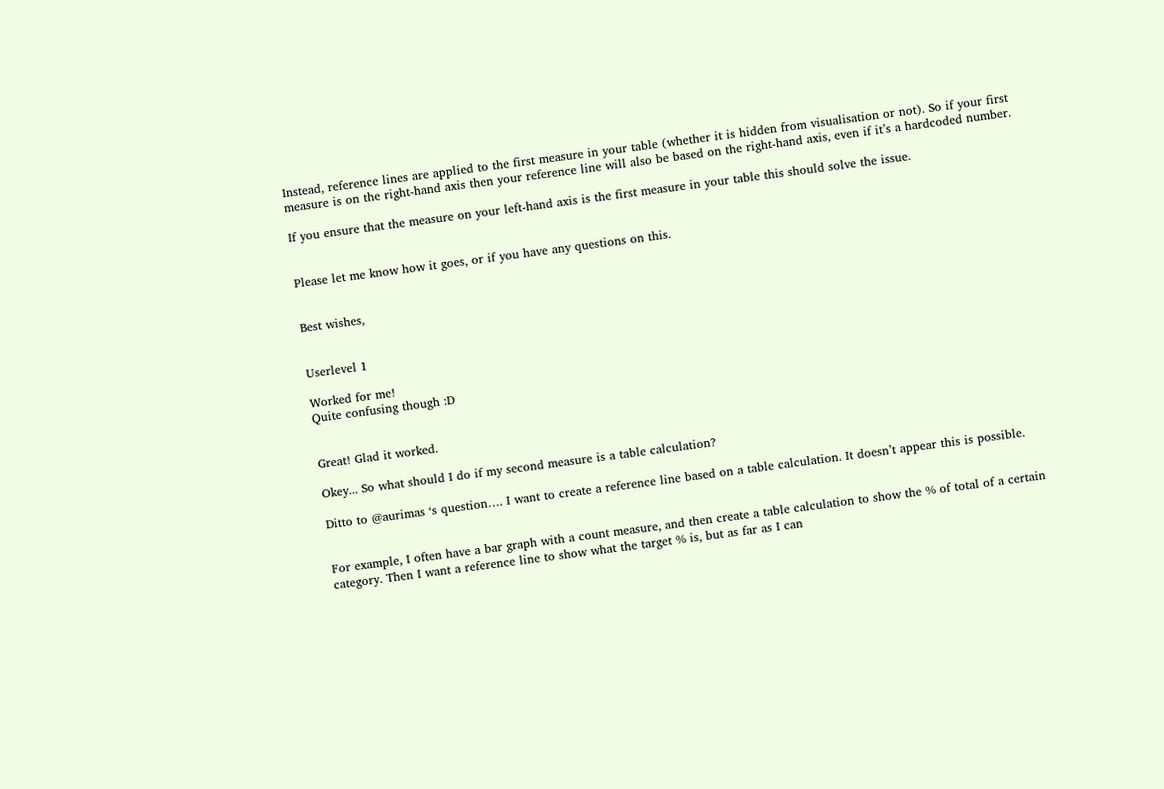Instead, reference lines are applied to the first measure in your table (whether it is hidden from visualisation or not). So if your first measure is on the right-hand axis then your reference line will also be based on the right-hand axis, even if it’s a hardcoded number.

If you ensure that the measure on your left-hand axis is the first measure in your table this should solve the issue.


Please let me know how it goes, or if you have any questions on this.


Best wishes,


Userlevel 1

Worked for me!
Quite confusing though :D


Great! Glad it worked.

Okey... So what should I do if my second measure is a table calculation?

Ditto to @aurimas ‘s question…. I want to create a reference line based on a table calculation. It doesn’t appear this is possible.


For example, I often have a bar graph with a count measure, and then create a table calculation to show the % of total of a certain category. Then I want a reference line to show what the target % is, but as far as I can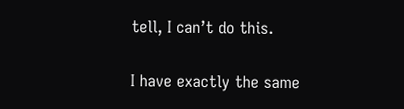tell, I can’t do this.

I have exactly the same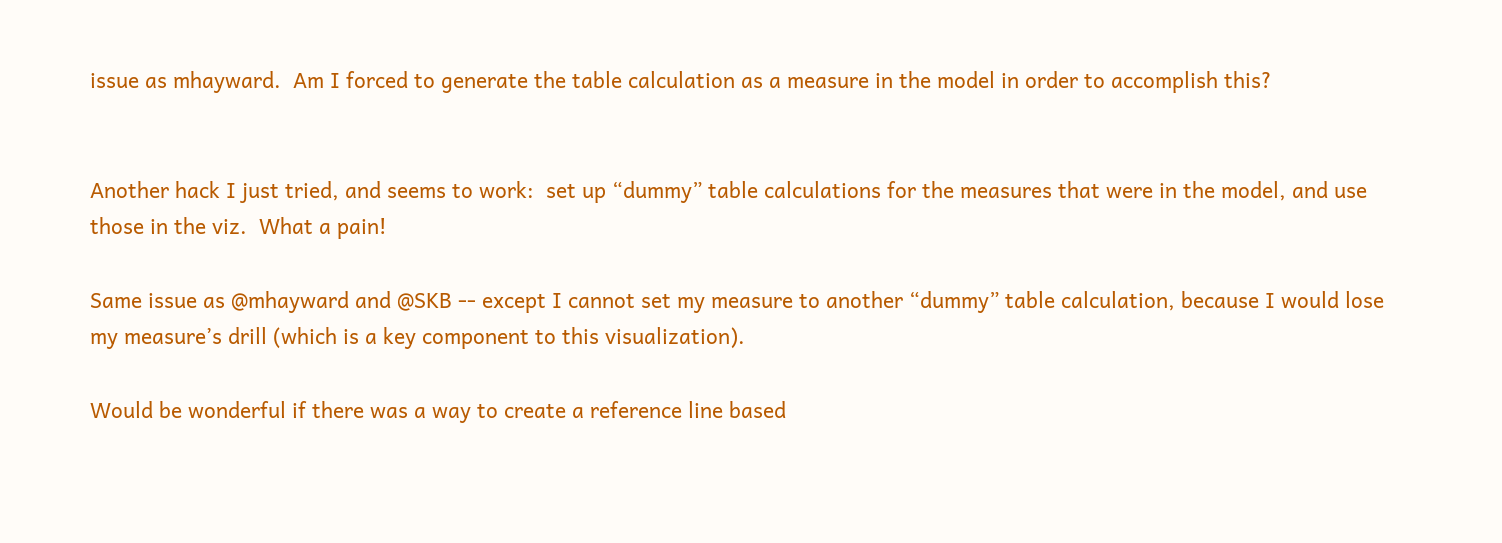issue as mhayward.  Am I forced to generate the table calculation as a measure in the model in order to accomplish this?


Another hack I just tried, and seems to work:  set up “dummy” table calculations for the measures that were in the model, and use those in the viz.  What a pain!

Same issue as @mhayward and @SKB -- except I cannot set my measure to another “dummy” table calculation, because I would lose my measure’s drill (which is a key component to this visualization).

Would be wonderful if there was a way to create a reference line based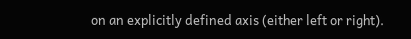on an explicitly defined axis (either left or right).